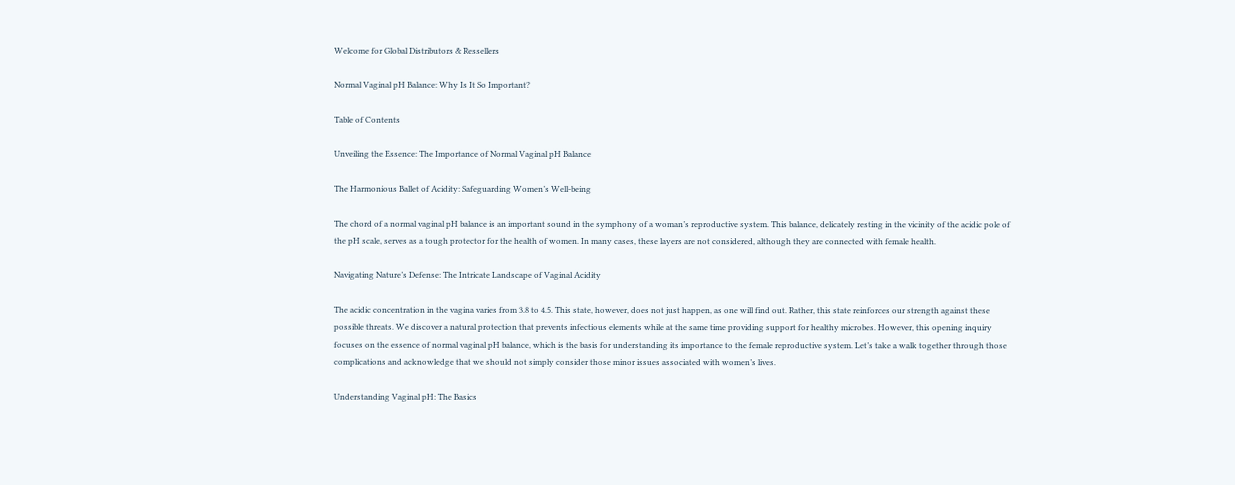Welcome for Global Distributors & Ressellers

Normal Vaginal pH Balance: Why Is It So Important?

Table of Contents

Unveiling the Essence: The Importance of Normal Vaginal pH Balance

The Harmonious Ballet of Acidity: Safeguarding Women’s Well-being

The chord of a normal vaginal pH balance is an important sound in the symphony of a woman’s reproductive system. This balance, delicately resting in the vicinity of the acidic pole of the pH scale, serves as a tough protector for the health of women. In many cases, these layers are not considered, although they are connected with female health.

Navigating Nature’s Defense: The Intricate Landscape of Vaginal Acidity

The acidic concentration in the vagina varies from 3.8 to 4.5. This state, however, does not just happen, as one will find out. Rather, this state reinforces our strength against these possible threats. We discover a natural protection that prevents infectious elements while at the same time providing support for healthy microbes. However, this opening inquiry focuses on the essence of normal vaginal pH balance, which is the basis for understanding its importance to the female reproductive system. Let’s take a walk together through those complications and acknowledge that we should not simply consider those minor issues associated with women’s lives.

Understanding Vaginal pH: The Basics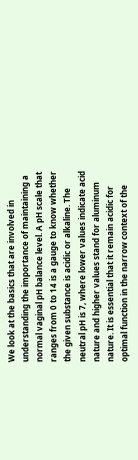We look at the basics that are involved in understanding the importance of maintaining a normal vaginal pH balance level. A pH scale that ranges from 0 to 14 is a gauge to know whether the given substance is acidic or alkaline. The neutral pH is 7, where lower values indicate acid nature and higher values stand for aluminum nature. It is essential that it remain acidic for optimal function in the narrow context of the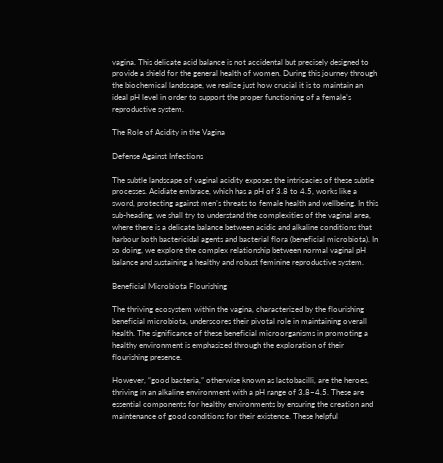vagina. This delicate acid balance is not accidental but precisely designed to provide a shield for the general health of women. During this journey through the biochemical landscape, we realize just how crucial it is to maintain an ideal pH level in order to support the proper functioning of a female’s reproductive system.

The Role of Acidity in the Vagina

Defense Against Infections

The subtle landscape of vaginal acidity exposes the intricacies of these subtle processes. Acidiate embrace, which has a pH of 3.8 to 4.5, works like a sword, protecting against men’s threats to female health and wellbeing. In this sub-heading, we shall try to understand the complexities of the vaginal area, where there is a delicate balance between acidic and alkaline conditions that harbour both bactericidal agents and bacterial flora (beneficial microbiota). In so doing, we explore the complex relationship between normal vaginal pH balance and sustaining a healthy and robust feminine reproductive system.

Beneficial Microbiota Flourishing

The thriving ecosystem within the vagina, characterized by the flourishing beneficial microbiota, underscores their pivotal role in maintaining overall health. The significance of these beneficial microorganisms in promoting a healthy environment is emphasized through the exploration of their flourishing presence.

However, “good bacteria,” otherwise known as lactobacilli, are the heroes, thriving in an alkaline environment with a pH range of 3.8–4.5. These are essential components for healthy environments by ensuring the creation and maintenance of good conditions for their existence. These helpful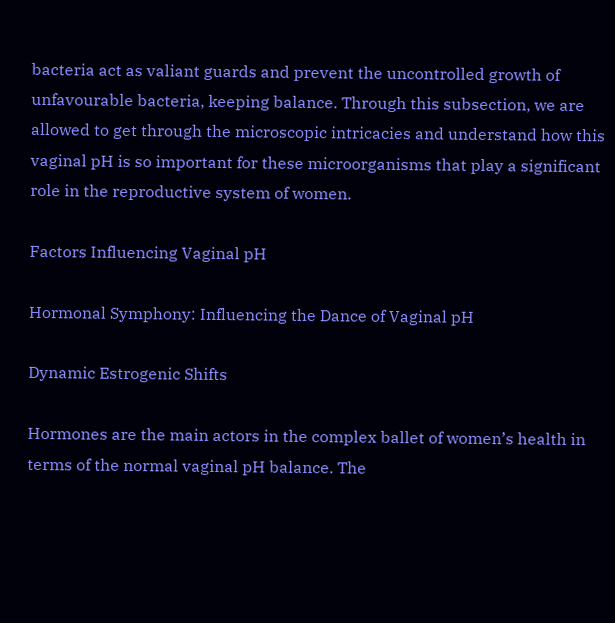bacteria act as valiant guards and prevent the uncontrolled growth of unfavourable bacteria, keeping balance. Through this subsection, we are allowed to get through the microscopic intricacies and understand how this vaginal pH is so important for these microorganisms that play a significant role in the reproductive system of women.

Factors Influencing Vaginal pH

Hormonal Symphony: Influencing the Dance of Vaginal pH

Dynamic Estrogenic Shifts

Hormones are the main actors in the complex ballet of women’s health in terms of the normal vaginal pH balance. The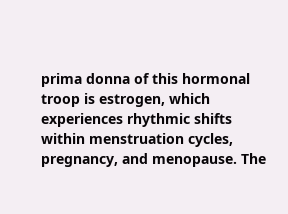prima donna of this hormonal troop is estrogen, which experiences rhythmic shifts within menstruation cycles, pregnancy, and menopause. The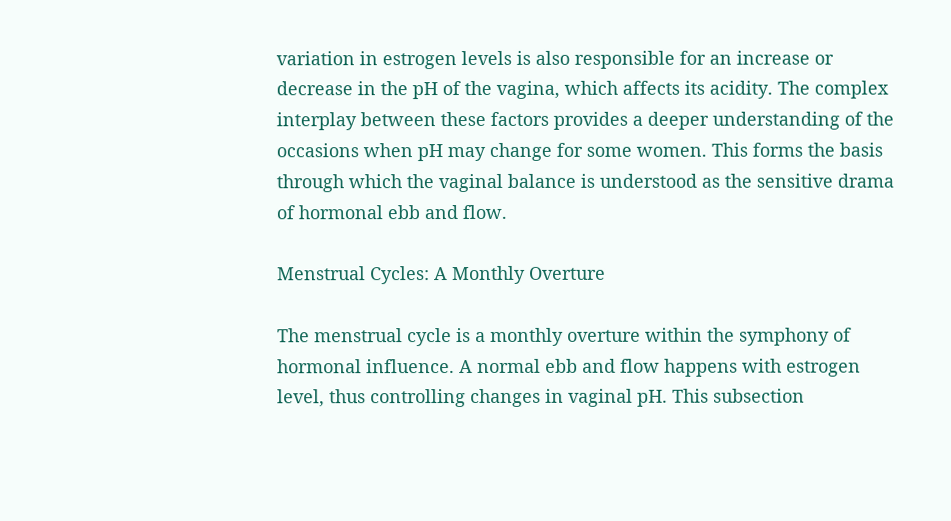variation in estrogen levels is also responsible for an increase or decrease in the pH of the vagina, which affects its acidity. The complex interplay between these factors provides a deeper understanding of the occasions when pH may change for some women. This forms the basis through which the vaginal balance is understood as the sensitive drama of hormonal ebb and flow.

Menstrual Cycles: A Monthly Overture

The menstrual cycle is a monthly overture within the symphony of hormonal influence. A normal ebb and flow happens with estrogen level, thus controlling changes in vaginal pH. This subsection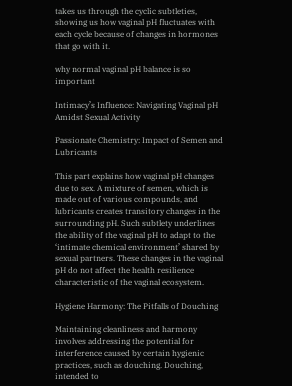takes us through the cyclic subtleties, showing us how vaginal pH fluctuates with each cycle because of changes in hormones that go with it.

why normal vaginal pH balance is so important

Intimacy’s Influence: Navigating Vaginal pH Amidst Sexual Activity

Passionate Chemistry: Impact of Semen and Lubricants

This part explains how vaginal pH changes due to sex. A mixture of semen, which is made out of various compounds, and lubricants creates transitory changes in the surrounding pH. Such subtlety underlines the ability of the vaginal pH to adapt to the ‘intimate chemical environment’ shared by sexual partners. These changes in the vaginal pH do not affect the health resilience characteristic of the vaginal ecosystem.

Hygiene Harmony: The Pitfalls of Douching

Maintaining cleanliness and harmony involves addressing the potential for interference caused by certain hygienic practices, such as douching. Douching, intended to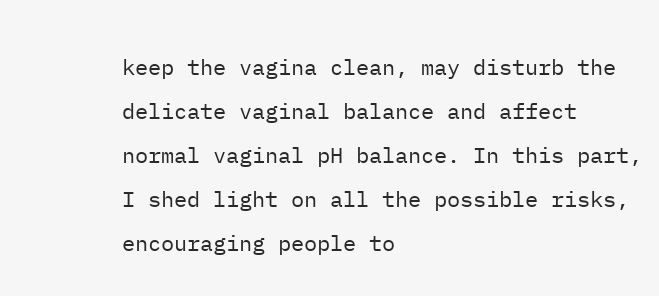keep the vagina clean, may disturb the delicate vaginal balance and affect normal vaginal pH balance. In this part, I shed light on all the possible risks, encouraging people to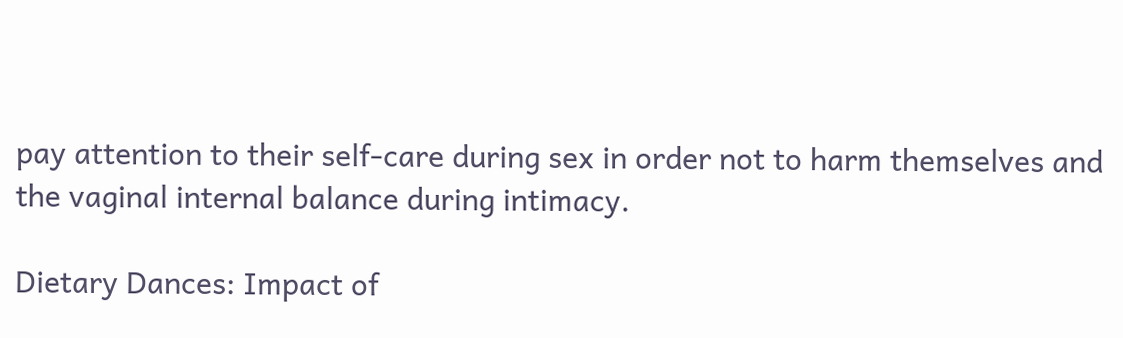pay attention to their self-care during sex in order not to harm themselves and the vaginal internal balance during intimacy.

Dietary Dances: Impact of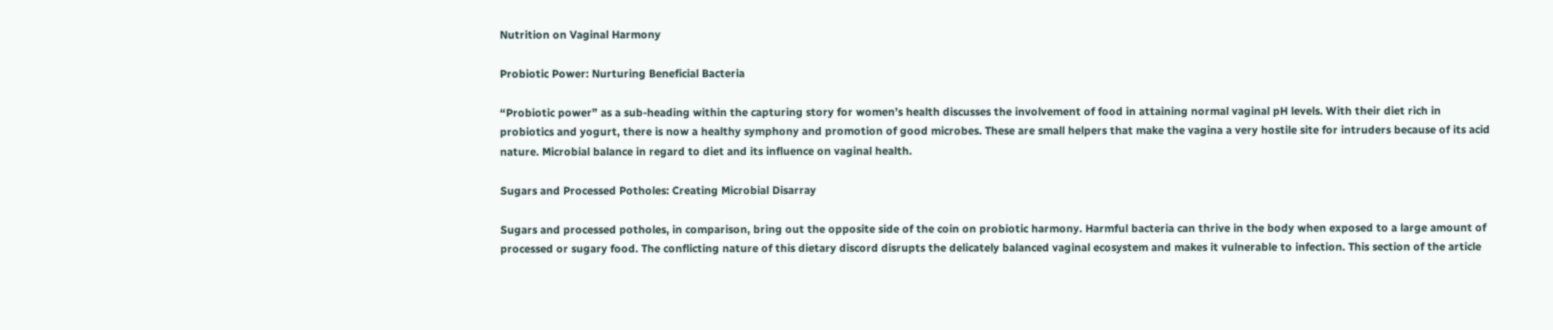Nutrition on Vaginal Harmony

Probiotic Power: Nurturing Beneficial Bacteria

“Probiotic power” as a sub-heading within the capturing story for women’s health discusses the involvement of food in attaining normal vaginal pH levels. With their diet rich in probiotics and yogurt, there is now a healthy symphony and promotion of good microbes. These are small helpers that make the vagina a very hostile site for intruders because of its acid nature. Microbial balance in regard to diet and its influence on vaginal health.

Sugars and Processed Potholes: Creating Microbial Disarray

Sugars and processed potholes, in comparison, bring out the opposite side of the coin on probiotic harmony. Harmful bacteria can thrive in the body when exposed to a large amount of processed or sugary food. The conflicting nature of this dietary discord disrupts the delicately balanced vaginal ecosystem and makes it vulnerable to infection. This section of the article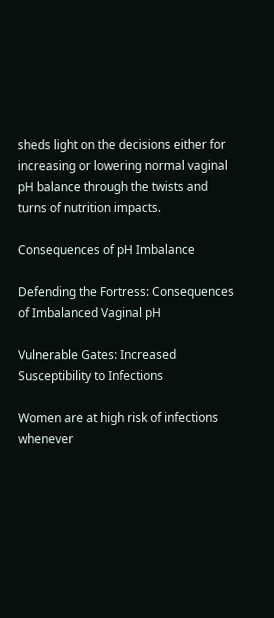sheds light on the decisions either for increasing or lowering normal vaginal pH balance through the twists and turns of nutrition impacts.

Consequences of pH Imbalance

Defending the Fortress: Consequences of Imbalanced Vaginal pH

Vulnerable Gates: Increased Susceptibility to Infections

Women are at high risk of infections whenever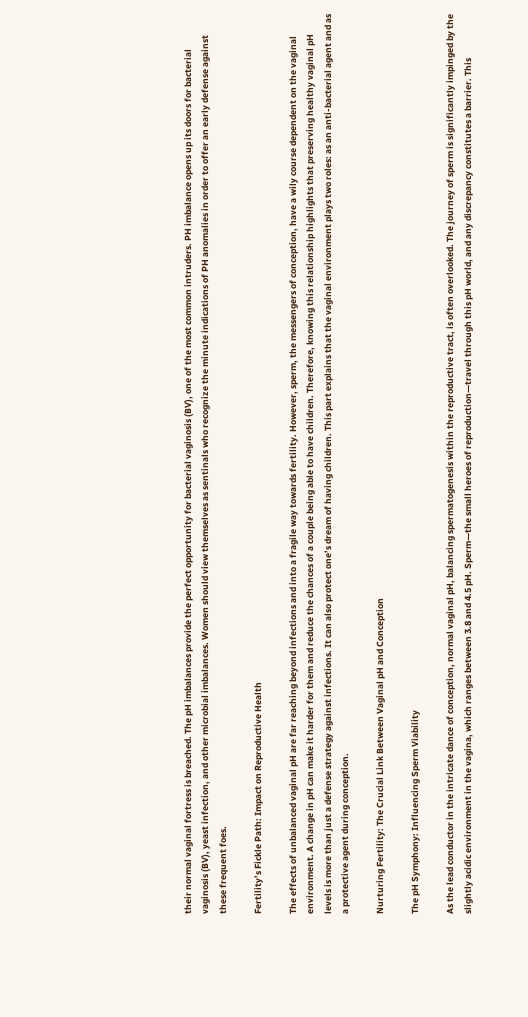their normal vaginal fortress is breached. The pH imbalances provide the perfect opportunity for bacterial vaginosis (BV), one of the most common intruders. PH imbalance opens up its doors for bacterial vaginosis (BV), yeast infection, and other microbial imbalances. Women should view themselves as sentinals who recognize the minute indications of PH anomalies in order to offer an early defense against these frequent foes.

Fertility’s Fickle Path: Impact on Reproductive Health

The effects of unbalanced vaginal pH are far reaching beyond infections and into a fragile way towards fertility. However, sperm, the messengers of conception, have a wily course dependent on the vaginal environment. A change in pH can make it harder for them and reduce the chances of a couple being able to have children. Therefore, knowing this relationship highlights that preserving healthy vaginal pH levels is more than just a defense strategy against infections. It can also protect one’s dream of having children. This part explains that the vaginal environment plays two roles: as an anti-bacterial agent and as a protective agent during conception.

Nurturing Fertility: The Crucial Link Between Vaginal pH and Conception

The pH Symphony: Influencing Sperm Viability

As the lead conductor in the intricate dance of conception, normal vaginal pH, balancing spermatogenesis within the reproductive tract, is often overlooked. The journey of sperm is significantly impinged by the slightly acidic environment in the vagina, which ranges between 3.8 and 4.5 pH. Sperm—the small heroes of reproduction—travel through this pH world, and any discrepancy constitutes a barrier. This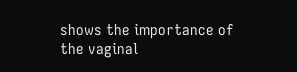shows the importance of the vaginal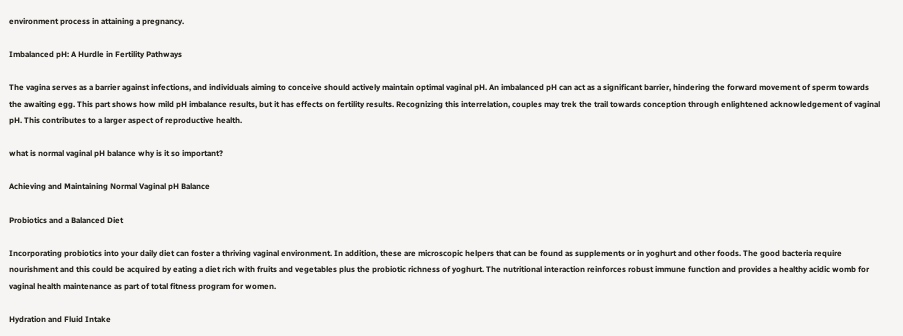environment process in attaining a pregnancy.

Imbalanced pH: A Hurdle in Fertility Pathways

The vagina serves as a barrier against infections, and individuals aiming to conceive should actively maintain optimal vaginal pH. An imbalanced pH can act as a significant barrier, hindering the forward movement of sperm towards the awaiting egg. This part shows how mild pH imbalance results, but it has effects on fertility results. Recognizing this interrelation, couples may trek the trail towards conception through enlightened acknowledgement of vaginal pH. This contributes to a larger aspect of reproductive health.

what is normal vaginal pH balance why is it so important?

Achieving and Maintaining Normal Vaginal pH Balance

Probiotics and a Balanced Diet

Incorporating probiotics into your daily diet can foster a thriving vaginal environment. In addition, these are microscopic helpers that can be found as supplements or in yoghurt and other foods. The good bacteria require nourishment and this could be acquired by eating a diet rich with fruits and vegetables plus the probiotic richness of yoghurt. The nutritional interaction reinforces robust immune function and provides a healthy acidic womb for vaginal health maintenance as part of total fitness program for women.

Hydration and Fluid Intake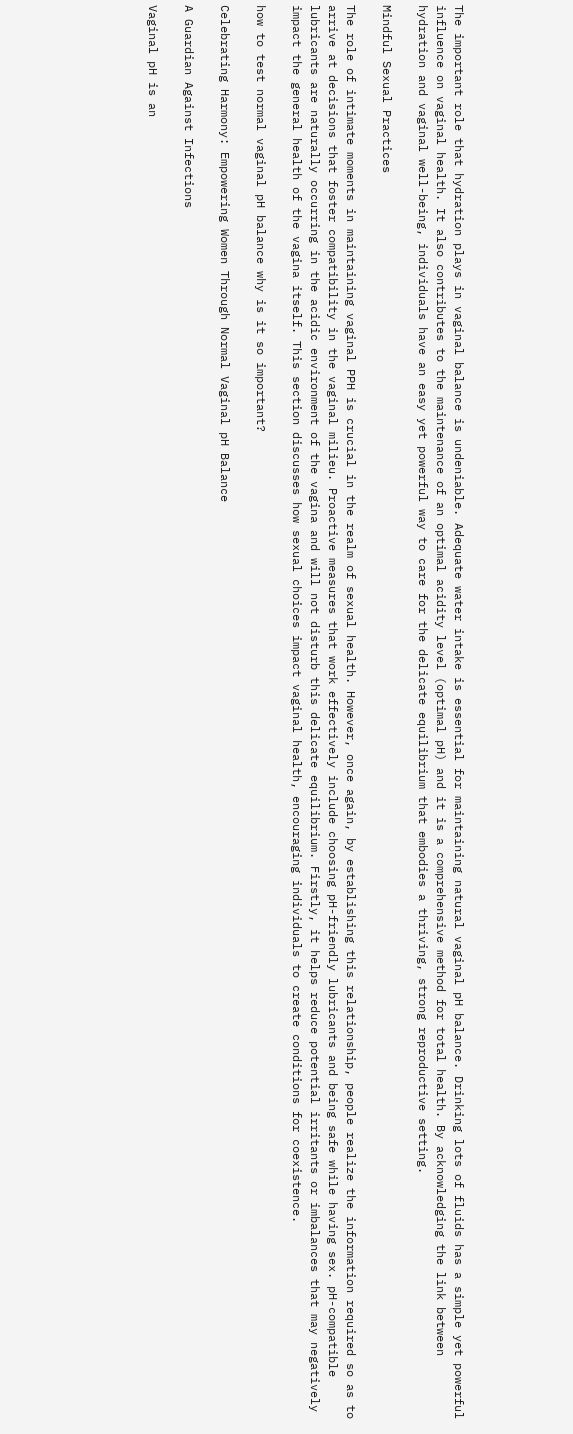The important role that hydration plays in vaginal balance is undeniable. Adequate water intake is essential for maintaining natural vaginal pH balance. Drinking lots of fluids has a simple yet powerful influence on vaginal health. It also contributes to the maintenance of an optimal acidity level (optimal pH) and it is a comprehensive method for total health. By acknowledging the link between hydration and vaginal well-being, individuals have an easy yet powerful way to care for the delicate equilibrium that embodies a thriving, strong reproductive setting.

Mindful Sexual Practices

The role of intimate moments in maintaining vaginal PPH is crucial in the realm of sexual health. However, once again, by establishing this relationship, people realize the information required so as to arrive at decisions that foster compatibility in the vaginal milieu. Proactive measures that work effectively include choosing pH-friendly lubricants and being safe while having sex. pH-compatible lubricants are naturally occurring in the acidic environment of the vagina and will not disturb this delicate equilibrium. Firstly, it helps reduce potential irritants or imbalances that may negatively impact the general health of the vagina itself. This section discusses how sexual choices impact vaginal health, encouraging individuals to create conditions for coexistence.

how to test normal vaginal pH balance why is it so important?

Celebrating Harmony: Empowering Women Through Normal Vaginal pH Balance

A Guardian Against Infections

Vaginal pH is an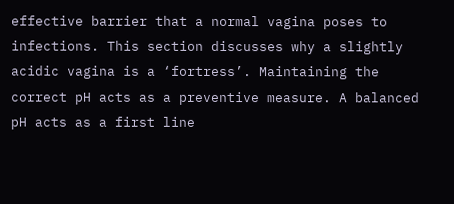effective barrier that a normal vagina poses to infections. This section discusses why a slightly acidic vagina is a ‘fortress’. Maintaining the correct pH acts as a preventive measure. A balanced pH acts as a first line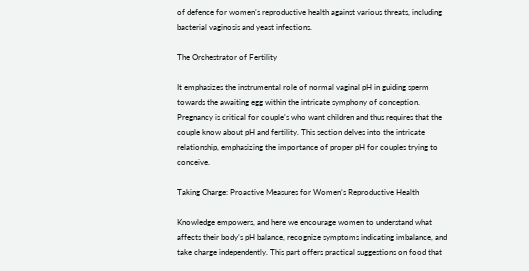of defence for women’s reproductive health against various threats, including bacterial vaginosis and yeast infections.

The Orchestrator of Fertility

It emphasizes the instrumental role of normal vaginal pH in guiding sperm towards the awaiting egg within the intricate symphony of conception. Pregnancy is critical for couple’s who want children and thus requires that the couple know about pH and fertility. This section delves into the intricate relationship, emphasizing the importance of proper pH for couples trying to conceive.

Taking Charge: Proactive Measures for Women’s Reproductive Health

Knowledge empowers, and here we encourage women to understand what affects their body’s pH balance, recognize symptoms indicating imbalance, and take charge independently. This part offers practical suggestions on food that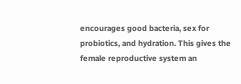encourages good bacteria, sex for probiotics, and hydration. This gives the female reproductive system an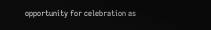opportunity for celebration as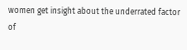women get insight about the underrated factor of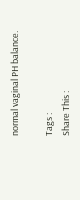normal vaginal PH balance.

Tags :
Share This :